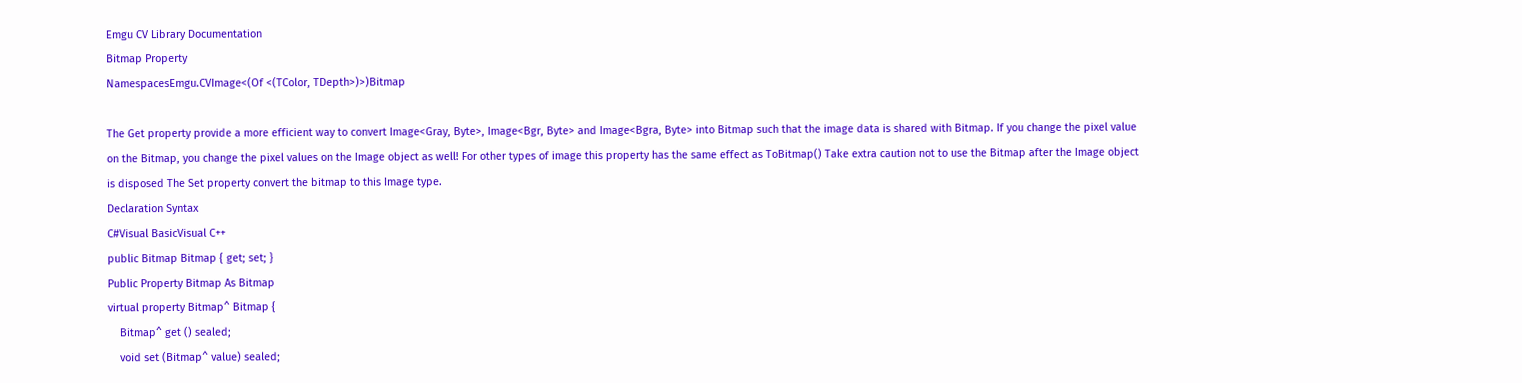Emgu CV Library Documentation
Bitmap Property
NamespacesEmgu.CVImage<(Of <(TColor, TDepth>)>)Bitmap

The Get property provide a more efficient way to convert Image<Gray, Byte>, Image<Bgr, Byte> and Image<Bgra, Byte> into Bitmap such that the image data is shared with Bitmap. If you change the pixel value on the Bitmap, you change the pixel values on the Image object as well! For other types of image this property has the same effect as ToBitmap() Take extra caution not to use the Bitmap after the Image object is disposed The Set property convert the bitmap to this Image type.
Declaration Syntax
C#Visual BasicVisual C++
public Bitmap Bitmap { get; set; }
Public Property Bitmap As Bitmap
virtual property Bitmap^ Bitmap {
    Bitmap^ get () sealed;
    void set (Bitmap^ value) sealed;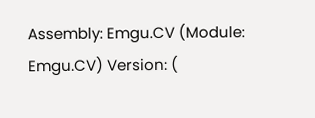Assembly: Emgu.CV (Module: Emgu.CV) Version: (